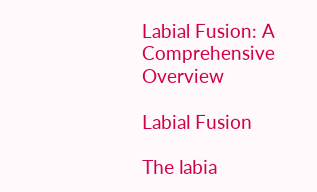Labial Fusion: A Comprehensive Overview

Labial Fusion

The labia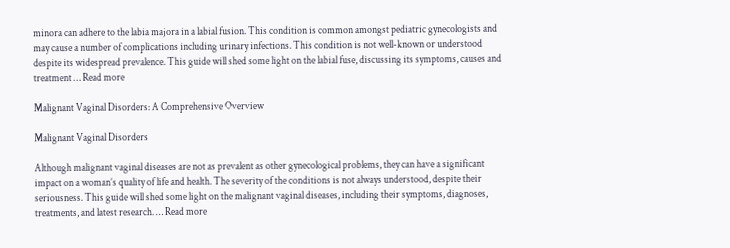minora can adhere to the labia majora in a labial fusion. This condition is common amongst pediatric gynecologists and may cause a number of complications including urinary infections. This condition is not well-known or understood despite its widespread prevalence. This guide will shed some light on the labial fuse, discussing its symptoms, causes and treatment … Read more

Malignant Vaginal Disorders: A Comprehensive Overview

Malignant Vaginal Disorders

Although malignant vaginal diseases are not as prevalent as other gynecological problems, they can have a significant impact on a woman’s quality of life and health. The severity of the conditions is not always understood, despite their seriousness. This guide will shed some light on the malignant vaginal diseases, including their symptoms, diagnoses, treatments, and latest research. … Read more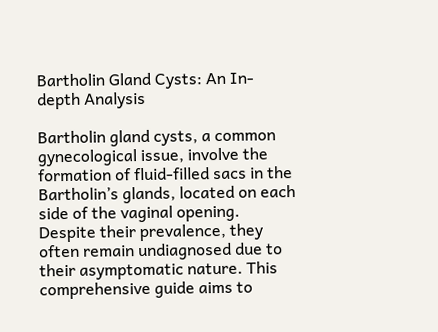Bartholin Gland Cysts: An In-depth Analysis

Bartholin gland cysts, a common gynecological issue, involve the formation of fluid-filled sacs in the Bartholin’s glands, located on each side of the vaginal opening. Despite their prevalence, they often remain undiagnosed due to their asymptomatic nature. This comprehensive guide aims to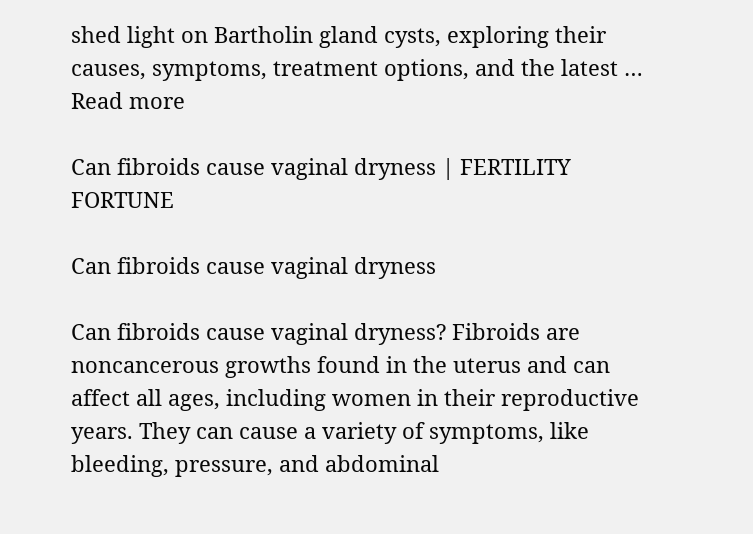shed light on Bartholin gland cysts, exploring their causes, symptoms, treatment options, and the latest … Read more

Can fibroids cause vaginal dryness | FERTILITY FORTUNE

Can fibroids cause vaginal dryness

Can fibroids cause vaginal dryness? Fibroids are noncancerous growths found in the uterus and can affect all ages, including women in their reproductive years. They can cause a variety of symptoms, like bleeding, pressure, and abdominal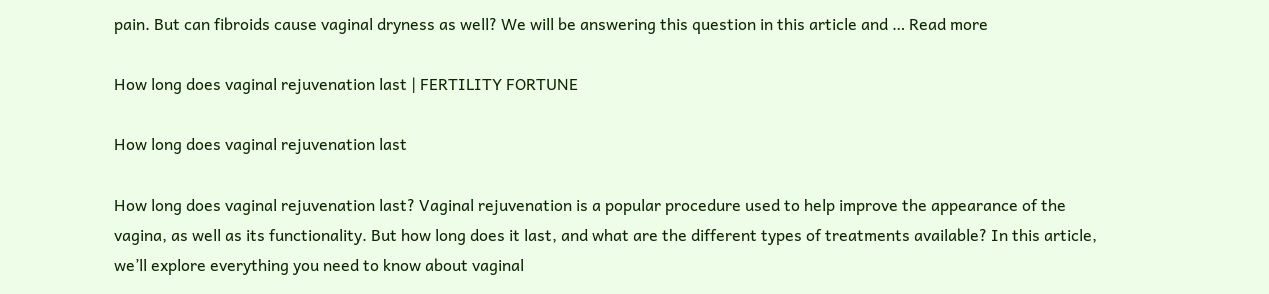pain. But can fibroids cause vaginal dryness as well? We will be answering this question in this article and … Read more

How long does vaginal rejuvenation last | FERTILITY FORTUNE

How long does vaginal rejuvenation last

How long does vaginal rejuvenation last? Vaginal rejuvenation is a popular procedure used to help improve the appearance of the vagina, as well as its functionality. But how long does it last, and what are the different types of treatments available? In this article, we’ll explore everything you need to know about vaginal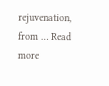rejuvenation, from … Read more